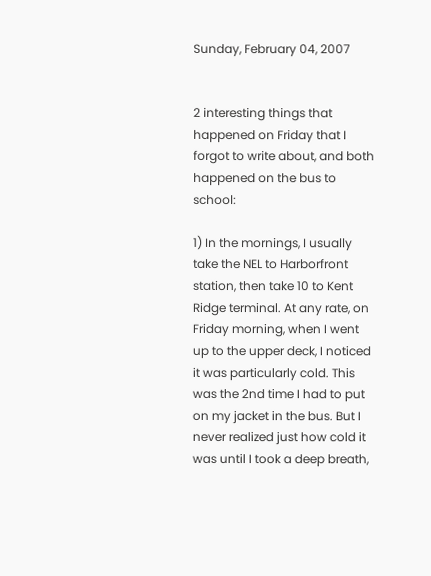Sunday, February 04, 2007


2 interesting things that happened on Friday that I forgot to write about, and both happened on the bus to school:

1) In the mornings, I usually take the NEL to Harborfront station, then take 10 to Kent Ridge terminal. At any rate, on Friday morning, when I went up to the upper deck, I noticed it was particularly cold. This was the 2nd time I had to put on my jacket in the bus. But I never realized just how cold it was until I took a deep breath,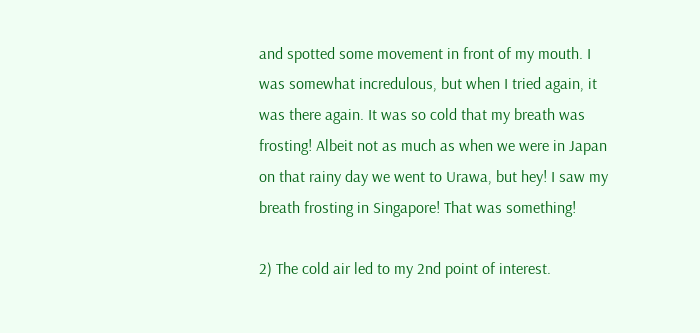and spotted some movement in front of my mouth. I was somewhat incredulous, but when I tried again, it was there again. It was so cold that my breath was frosting! Albeit not as much as when we were in Japan on that rainy day we went to Urawa, but hey! I saw my breath frosting in Singapore! That was something!

2) The cold air led to my 2nd point of interest.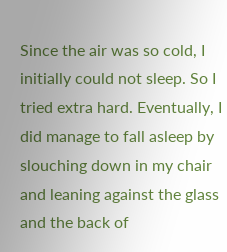Since the air was so cold, I initially could not sleep. So I tried extra hard. Eventually, I did manage to fall asleep by slouching down in my chair and leaning against the glass and the back of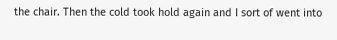the chair. Then the cold took hold again and I sort of went into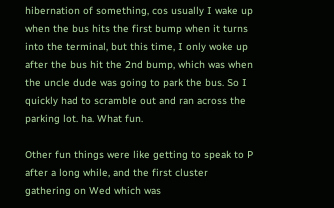hibernation of something, cos usually I wake up when the bus hits the first bump when it turns into the terminal, but this time, I only woke up after the bus hit the 2nd bump, which was when the uncle dude was going to park the bus. So I quickly had to scramble out and ran across the parking lot. ha. What fun.

Other fun things were like getting to speak to P after a long while, and the first cluster gathering on Wed which was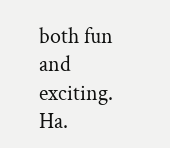both fun and exciting. Ha.